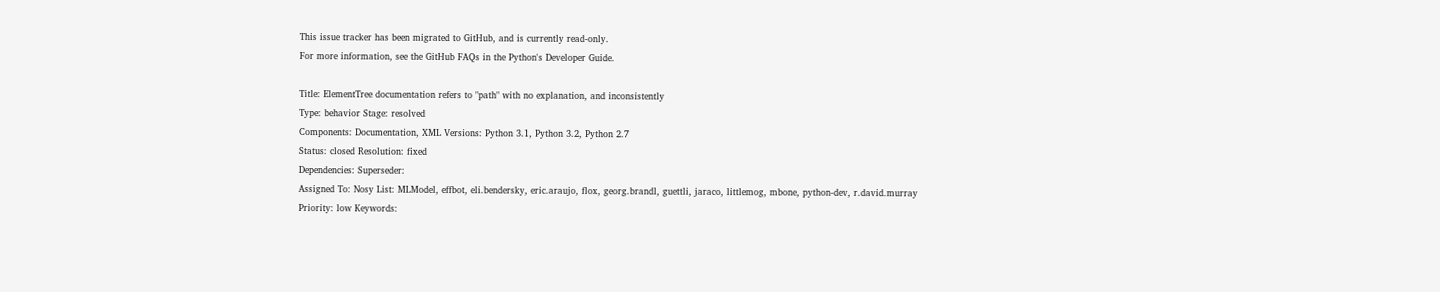This issue tracker has been migrated to GitHub, and is currently read-only.
For more information, see the GitHub FAQs in the Python's Developer Guide.

Title: ElementTree documentation refers to "path" with no explanation, and inconsistently
Type: behavior Stage: resolved
Components: Documentation, XML Versions: Python 3.1, Python 3.2, Python 2.7
Status: closed Resolution: fixed
Dependencies: Superseder:
Assigned To: Nosy List: MLModel, effbot, eli.bendersky, eric.araujo, flox, georg.brandl, guettli, jaraco, littlemog, mbone, python-dev, r.david.murray
Priority: low Keywords: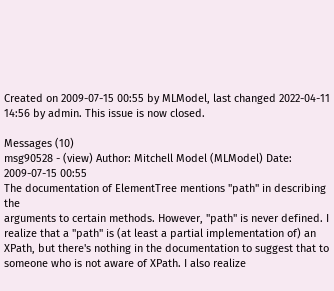Created on 2009-07-15 00:55 by MLModel, last changed 2022-04-11 14:56 by admin. This issue is now closed.

Messages (10)
msg90528 - (view) Author: Mitchell Model (MLModel) Date: 2009-07-15 00:55
The documentation of ElementTree mentions "path" in describing the
arguments to certain methods. However, "path" is never defined. I
realize that a "path" is (at least a partial implementation of) an
XPath, but there's nothing in the documentation to suggest that to
someone who is not aware of XPath. I also realize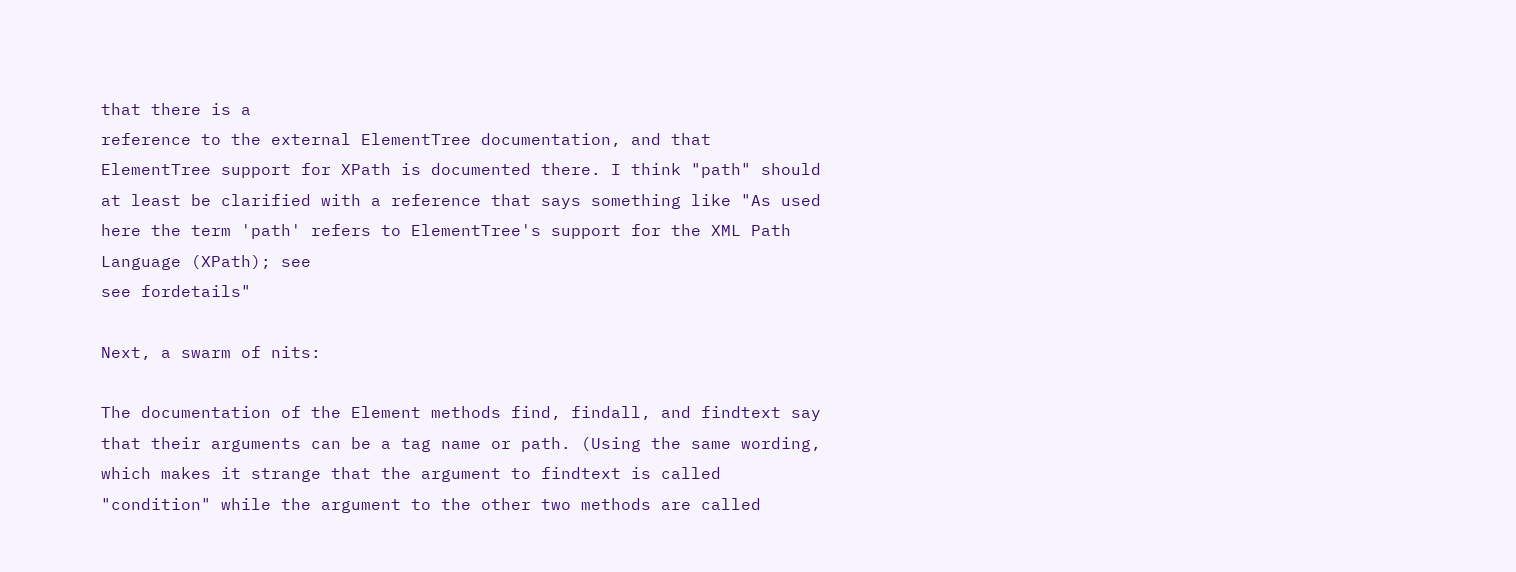that there is a
reference to the external ElementTree documentation, and that
ElementTree support for XPath is documented there. I think "path" should
at least be clarified with a reference that says something like "As used
here the term 'path' refers to ElementTree's support for the XML Path
Language (XPath); see
see fordetails"

Next, a swarm of nits:

The documentation of the Element methods find, findall, and findtext say
that their arguments can be a tag name or path. (Using the same wording,
which makes it strange that the argument to findtext is called
"condition" while the argument to the other two methods are called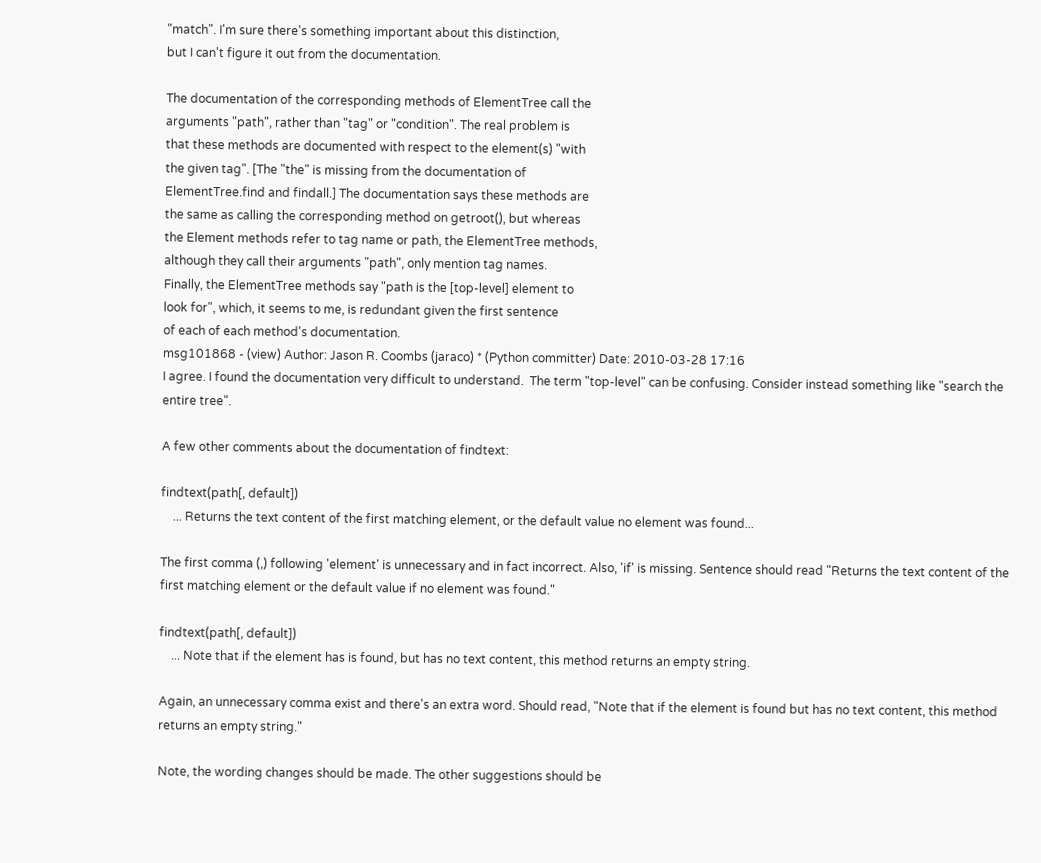"match". I'm sure there's something important about this distinction,
but I can't figure it out from the documentation.

The documentation of the corresponding methods of ElementTree call the
arguments "path", rather than "tag" or "condition". The real problem is
that these methods are documented with respect to the element(s) "with
the given tag". [The "the" is missing from the documentation of
ElementTree.find and findall.] The documentation says these methods are
the same as calling the corresponding method on getroot(), but whereas
the Element methods refer to tag name or path, the ElementTree methods,
although they call their arguments "path", only mention tag names.
Finally, the ElementTree methods say "path is the [top-level] element to
look for", which, it seems to me, is redundant given the first sentence
of each of each method's documentation.
msg101868 - (view) Author: Jason R. Coombs (jaraco) * (Python committer) Date: 2010-03-28 17:16
I agree. I found the documentation very difficult to understand.  The term "top-level" can be confusing. Consider instead something like "search the entire tree".

A few other comments about the documentation of findtext:

findtext(path[, default])
    ... Returns the text content of the first matching element, or the default value no element was found...

The first comma (,) following 'element' is unnecessary and in fact incorrect. Also, 'if' is missing. Sentence should read "Returns the text content of the first matching element or the default value if no element was found."

findtext(path[, default])
    ... Note that if the element has is found, but has no text content, this method returns an empty string.

Again, an unnecessary comma exist and there's an extra word. Should read, "Note that if the element is found but has no text content, this method returns an empty string."

Note, the wording changes should be made. The other suggestions should be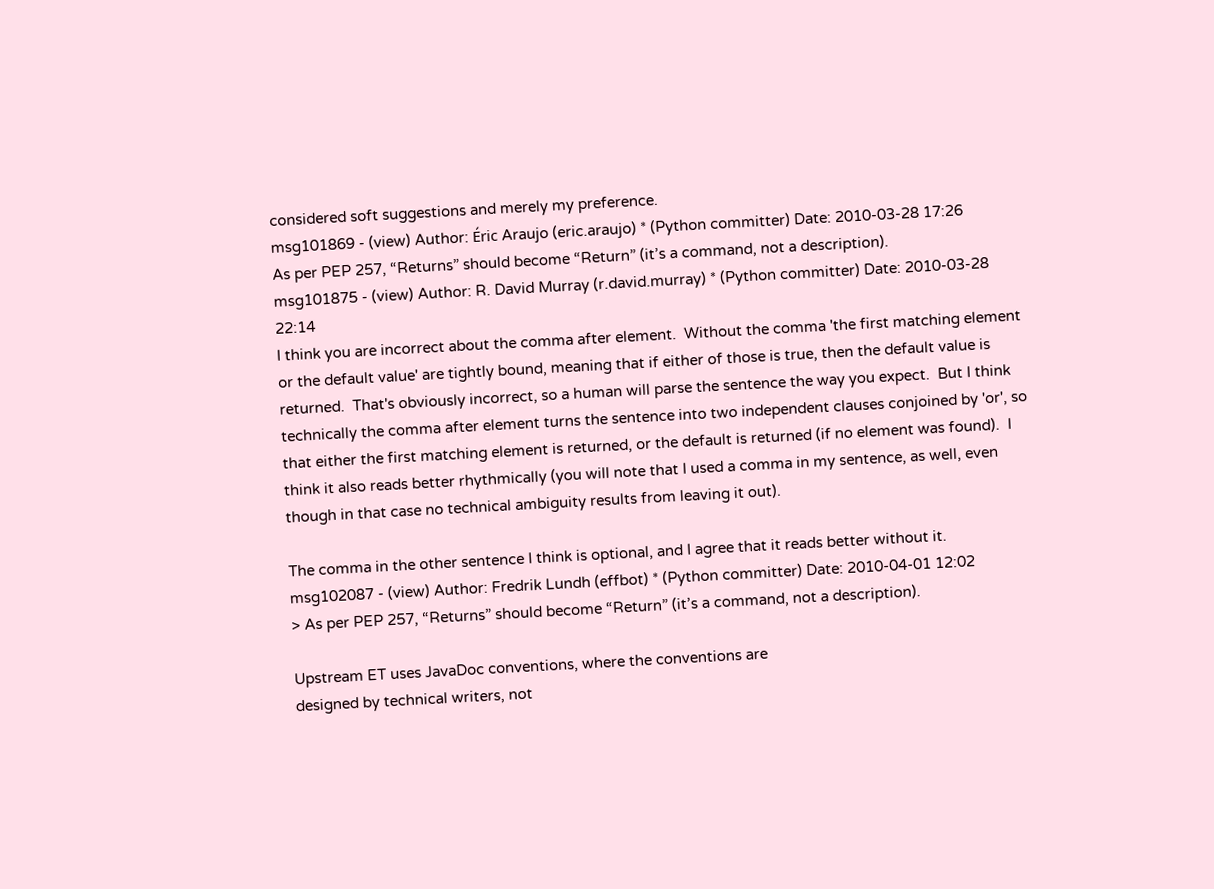considered soft suggestions and merely my preference.
msg101869 - (view) Author: Éric Araujo (eric.araujo) * (Python committer) Date: 2010-03-28 17:26
As per PEP 257, “Returns” should become “Return” (it’s a command, not a description).
msg101875 - (view) Author: R. David Murray (r.david.murray) * (Python committer) Date: 2010-03-28 22:14
I think you are incorrect about the comma after element.  Without the comma 'the first matching element or the default value' are tightly bound, meaning that if either of those is true, then the default value is returned.  That's obviously incorrect, so a human will parse the sentence the way you expect.  But I think technically the comma after element turns the sentence into two independent clauses conjoined by 'or', so that either the first matching element is returned, or the default is returned (if no element was found).  I think it also reads better rhythmically (you will note that I used a comma in my sentence, as well, even though in that case no technical ambiguity results from leaving it out).

The comma in the other sentence I think is optional, and I agree that it reads better without it.
msg102087 - (view) Author: Fredrik Lundh (effbot) * (Python committer) Date: 2010-04-01 12:02
> As per PEP 257, “Returns” should become “Return” (it’s a command, not a description).

Upstream ET uses JavaDoc conventions, where the conventions are
designed by technical writers, not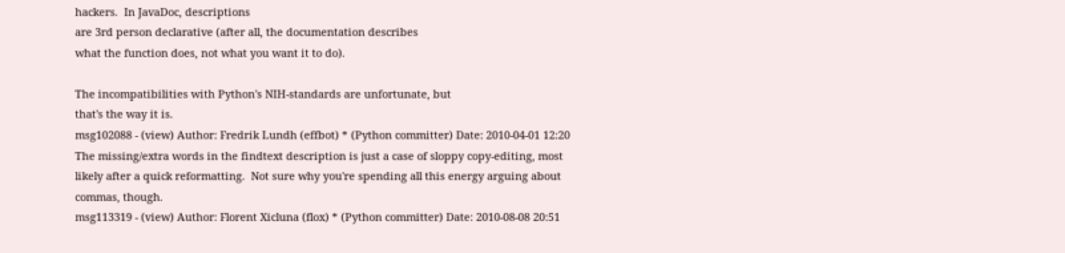hackers.  In JavaDoc, descriptions
are 3rd person declarative (after all, the documentation describes
what the function does, not what you want it to do).

The incompatibilities with Python's NIH-standards are unfortunate, but
that's the way it is.
msg102088 - (view) Author: Fredrik Lundh (effbot) * (Python committer) Date: 2010-04-01 12:20
The missing/extra words in the findtext description is just a case of sloppy copy-editing, most likely after a quick reformatting.  Not sure why you're spending all this energy arguing about commas, though.
msg113319 - (view) Author: Florent Xicluna (flox) * (Python committer) Date: 2010-08-08 20:51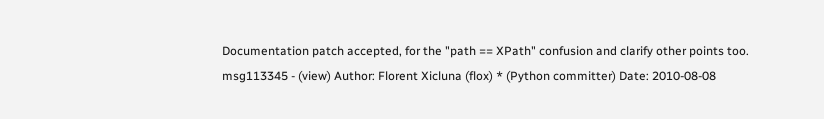Documentation patch accepted, for the "path == XPath" confusion and clarify other points too.
msg113345 - (view) Author: Florent Xicluna (flox) * (Python committer) Date: 2010-08-08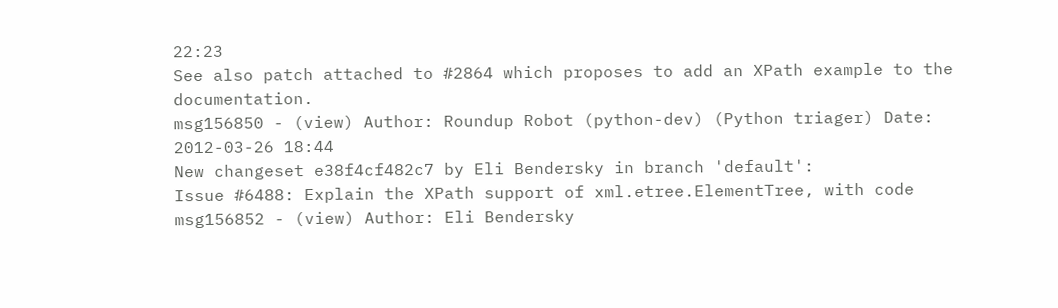22:23
See also patch attached to #2864 which proposes to add an XPath example to the documentation.
msg156850 - (view) Author: Roundup Robot (python-dev) (Python triager) Date: 2012-03-26 18:44
New changeset e38f4cf482c7 by Eli Bendersky in branch 'default':
Issue #6488: Explain the XPath support of xml.etree.ElementTree, with code
msg156852 - (view) Author: Eli Bendersky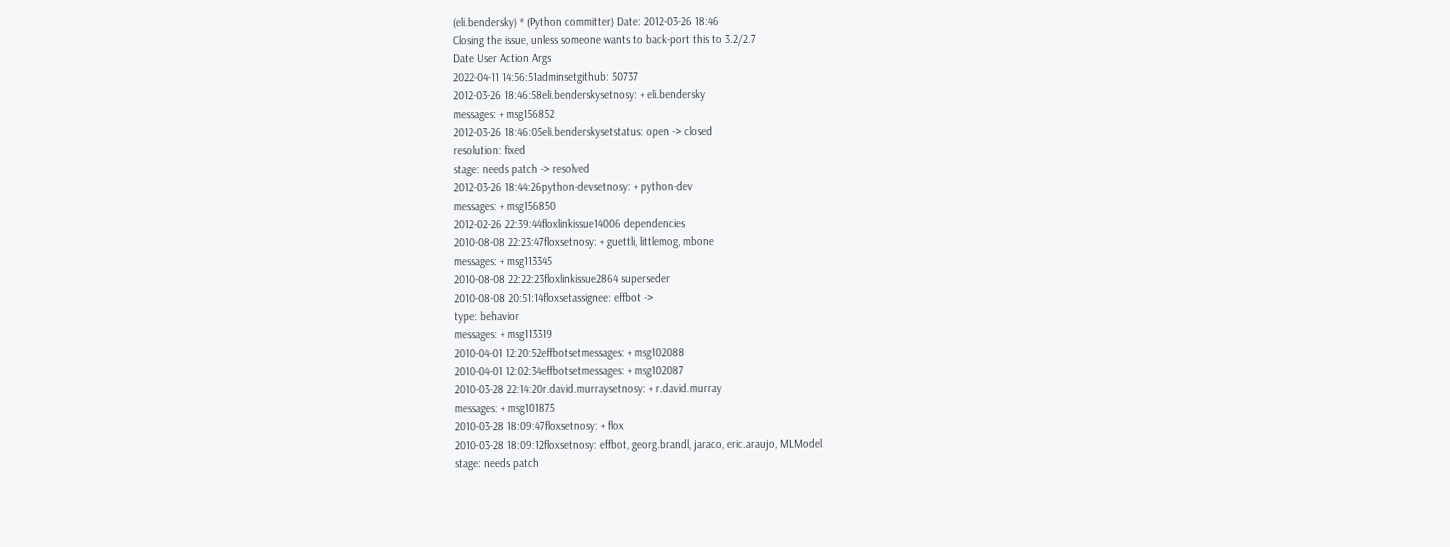(eli.bendersky) * (Python committer) Date: 2012-03-26 18:46
Closing the issue, unless someone wants to back-port this to 3.2/2.7
Date User Action Args
2022-04-11 14:56:51adminsetgithub: 50737
2012-03-26 18:46:58eli.benderskysetnosy: + eli.bendersky
messages: + msg156852
2012-03-26 18:46:05eli.benderskysetstatus: open -> closed
resolution: fixed
stage: needs patch -> resolved
2012-03-26 18:44:26python-devsetnosy: + python-dev
messages: + msg156850
2012-02-26 22:39:44floxlinkissue14006 dependencies
2010-08-08 22:23:47floxsetnosy: + guettli, littlemog, mbone
messages: + msg113345
2010-08-08 22:22:23floxlinkissue2864 superseder
2010-08-08 20:51:14floxsetassignee: effbot ->
type: behavior
messages: + msg113319
2010-04-01 12:20:52effbotsetmessages: + msg102088
2010-04-01 12:02:34effbotsetmessages: + msg102087
2010-03-28 22:14:20r.david.murraysetnosy: + r.david.murray
messages: + msg101875
2010-03-28 18:09:47floxsetnosy: + flox
2010-03-28 18:09:12floxsetnosy: effbot, georg.brandl, jaraco, eric.araujo, MLModel
stage: needs patch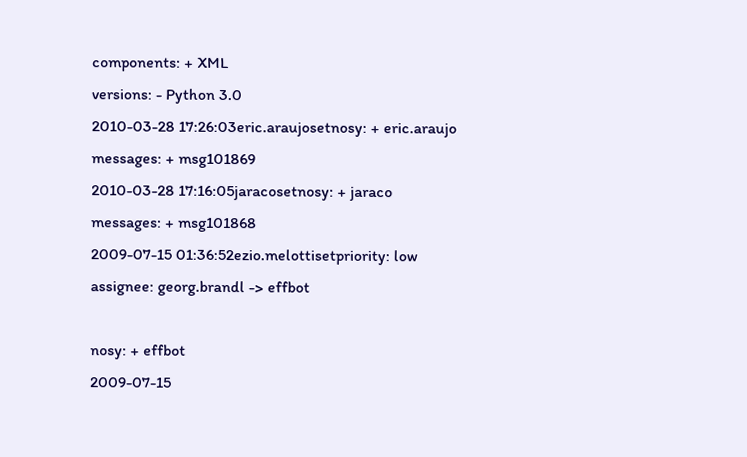components: + XML
versions: - Python 3.0
2010-03-28 17:26:03eric.araujosetnosy: + eric.araujo
messages: + msg101869
2010-03-28 17:16:05jaracosetnosy: + jaraco
messages: + msg101868
2009-07-15 01:36:52ezio.melottisetpriority: low
assignee: georg.brandl -> effbot

nosy: + effbot
2009-07-15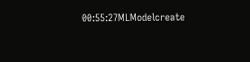00:55:27MLModelcreate